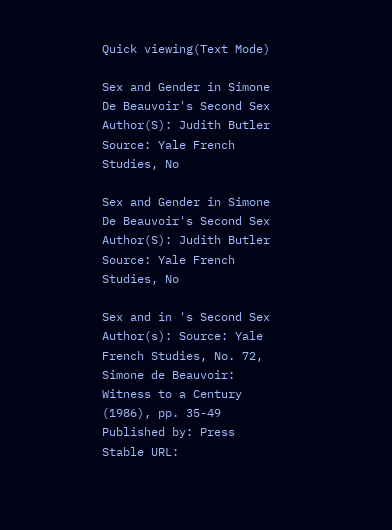Quick viewing(Text Mode)

Sex and Gender in Simone De Beauvoir's Second Sex Author(S): Judith Butler Source: Yale French Studies, No

Sex and Gender in Simone De Beauvoir's Second Sex Author(S): Judith Butler Source: Yale French Studies, No

Sex and in 's Second Sex Author(s): Source: Yale French Studies, No. 72, Simone de Beauvoir: Witness to a Century (1986), pp. 35-49 Published by: Press Stable URL: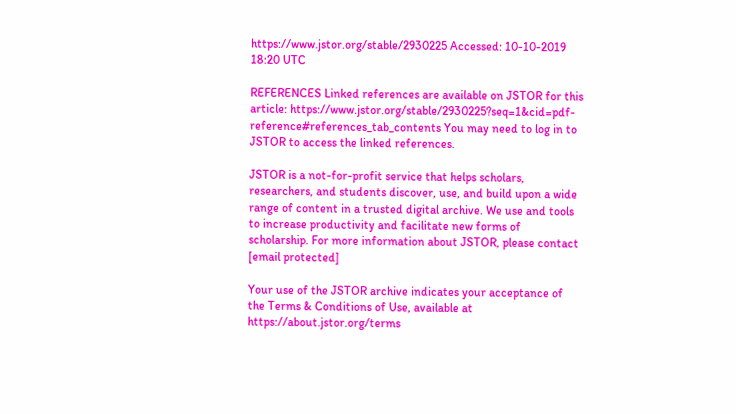https://www.jstor.org/stable/2930225 Accessed: 10-10-2019 18:20 UTC

REFERENCES Linked references are available on JSTOR for this article: https://www.jstor.org/stable/2930225?seq=1&cid=pdf-reference#references_tab_contents You may need to log in to JSTOR to access the linked references.

JSTOR is a not-for-profit service that helps scholars, researchers, and students discover, use, and build upon a wide range of content in a trusted digital archive. We use and tools to increase productivity and facilitate new forms of scholarship. For more information about JSTOR, please contact [email protected]

Your use of the JSTOR archive indicates your acceptance of the Terms & Conditions of Use, available at https://about.jstor.org/terms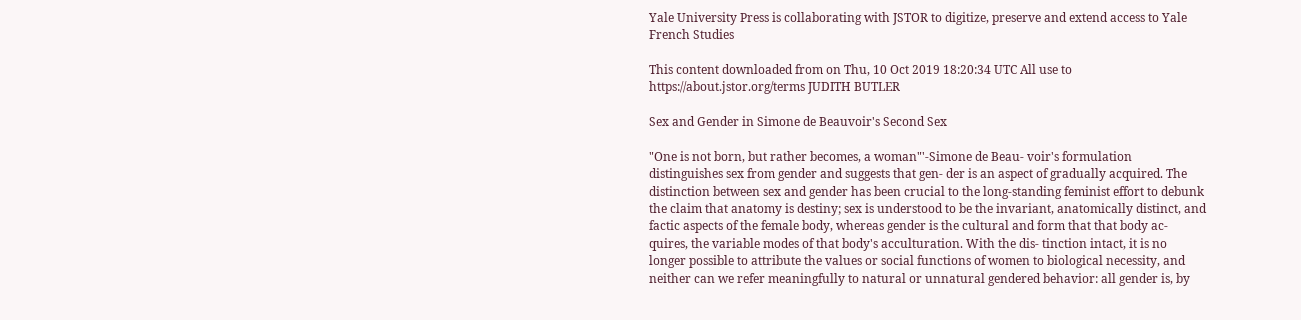Yale University Press is collaborating with JSTOR to digitize, preserve and extend access to Yale French Studies

This content downloaded from on Thu, 10 Oct 2019 18:20:34 UTC All use to https://about.jstor.org/terms JUDITH BUTLER

Sex and Gender in Simone de Beauvoir's Second Sex

"One is not born, but rather becomes, a woman"'-Simone de Beau- voir's formulation distinguishes sex from gender and suggests that gen- der is an aspect of gradually acquired. The distinction between sex and gender has been crucial to the long-standing feminist effort to debunk the claim that anatomy is destiny; sex is understood to be the invariant, anatomically distinct, and factic aspects of the female body, whereas gender is the cultural and form that that body ac- quires, the variable modes of that body's acculturation. With the dis- tinction intact, it is no longer possible to attribute the values or social functions of women to biological necessity, and neither can we refer meaningfully to natural or unnatural gendered behavior: all gender is, by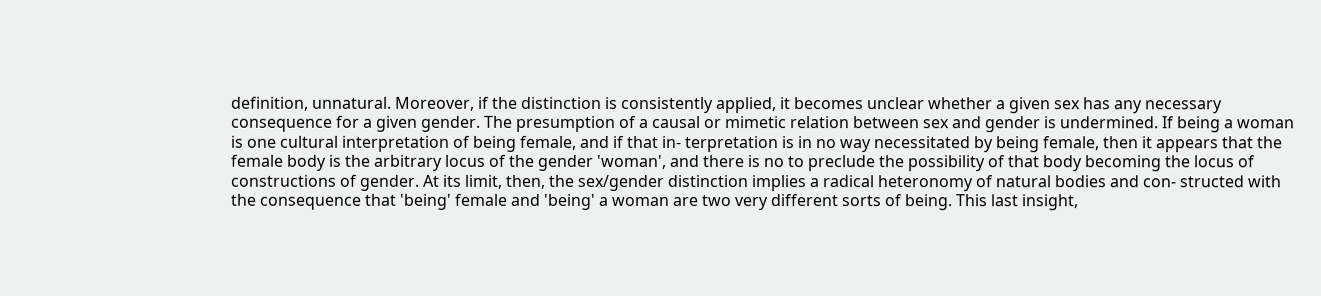definition, unnatural. Moreover, if the distinction is consistently applied, it becomes unclear whether a given sex has any necessary consequence for a given gender. The presumption of a causal or mimetic relation between sex and gender is undermined. If being a woman is one cultural interpretation of being female, and if that in- terpretation is in no way necessitated by being female, then it appears that the female body is the arbitrary locus of the gender 'woman', and there is no to preclude the possibility of that body becoming the locus of constructions of gender. At its limit, then, the sex/gender distinction implies a radical heteronomy of natural bodies and con- structed with the consequence that 'being' female and 'being' a woman are two very different sorts of being. This last insight,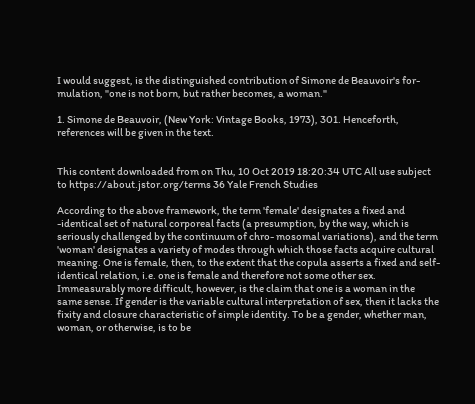I would suggest, is the distinguished contribution of Simone de Beauvoir's for- mulation, "one is not born, but rather becomes, a woman."

1. Simone de Beauvoir, (New York: Vintage Books, 1973), 301. Henceforth, references will be given in the text.


This content downloaded from on Thu, 10 Oct 2019 18:20:34 UTC All use subject to https://about.jstor.org/terms 36 Yale French Studies

According to the above framework, the term 'female' designates a fixed and -identical set of natural corporeal facts (a presumption, by the way, which is seriously challenged by the continuum of chro- mosomal variations), and the term 'woman' designates a variety of modes through which those facts acquire cultural meaning. One is female, then, to the extent that the copula asserts a fixed and self- identical relation, i.e. one is female and therefore not some other sex. Immeasurably more difficult, however, is the claim that one is a woman in the same sense. If gender is the variable cultural interpretation of sex, then it lacks the fixity and closure characteristic of simple identity. To be a gender, whether man, woman, or otherwise, is to be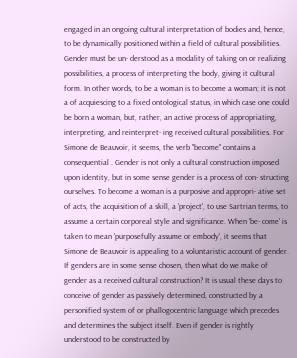engaged in an ongoing cultural interpretation of bodies and, hence, to be dynamically positioned within a field of cultural possibilities. Gender must be un- derstood as a modality of taking on or realizing possibilities, a process of interpreting the body, giving it cultural form. In other words, to be a woman is to become a woman; it is not a of acquiescing to a fixed ontological status, in which case one could be born a woman, but, rather, an active process of appropriating, interpreting, and reinterpret- ing received cultural possibilities. For Simone de Beauvoir, it seems, the verb "become" contains a consequential . Gender is not only a cultural construction imposed upon identity, but in some sense gender is a process of con- structing ourselves. To become a woman is a purposive and appropri- ative set of acts, the acquisition of a skill, a 'project', to use Sartrian terms, to assume a certain corporeal style and significance. When 'be- come' is taken to mean 'purposefully assume or embody', it seems that Simone de Beauvoir is appealing to a voluntaristic account of gender. If genders are in some sense chosen, then what do we make of gender as a received cultural construction? It is usual these days to conceive of gender as passively determined, constructed by a personified system of or phallogocentric language which precedes and determines the subject itself. Even if gender is rightly understood to be constructed by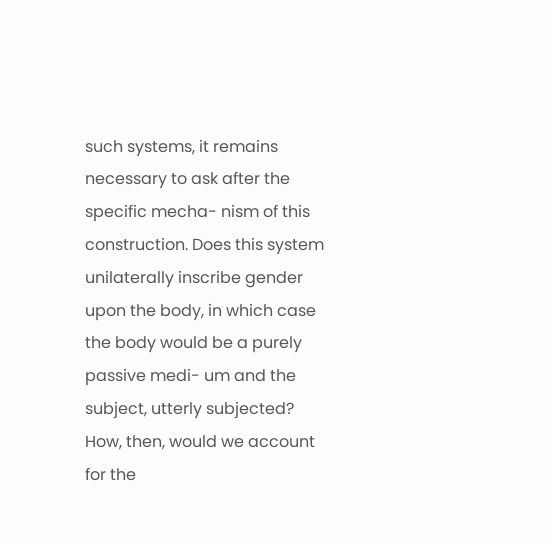such systems, it remains necessary to ask after the specific mecha- nism of this construction. Does this system unilaterally inscribe gender upon the body, in which case the body would be a purely passive medi- um and the subject, utterly subjected? How, then, would we account for the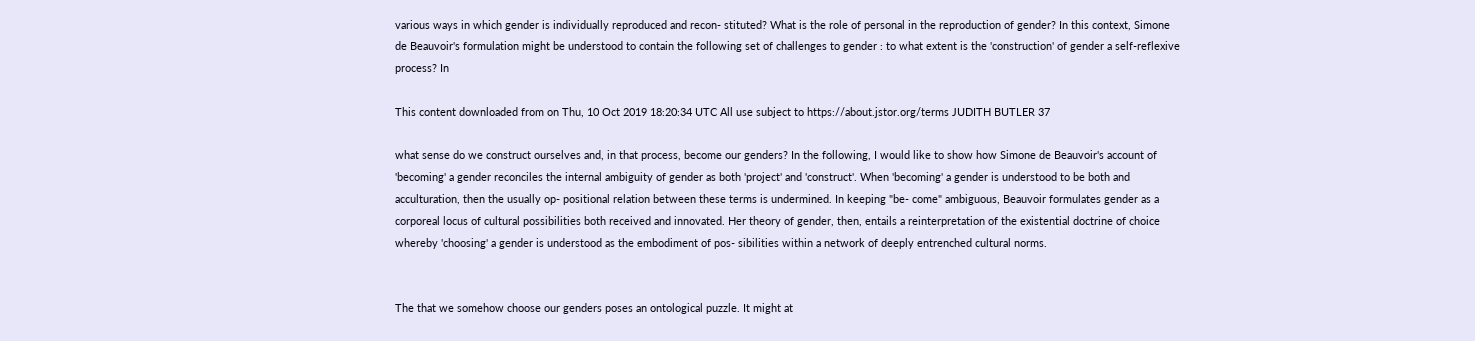various ways in which gender is individually reproduced and recon- stituted? What is the role of personal in the reproduction of gender? In this context, Simone de Beauvoir's formulation might be understood to contain the following set of challenges to gender : to what extent is the 'construction' of gender a self-reflexive process? In

This content downloaded from on Thu, 10 Oct 2019 18:20:34 UTC All use subject to https://about.jstor.org/terms JUDITH BUTLER 37

what sense do we construct ourselves and, in that process, become our genders? In the following, I would like to show how Simone de Beauvoir's account of 'becoming' a gender reconciles the internal ambiguity of gender as both 'project' and 'construct'. When 'becoming' a gender is understood to be both and acculturation, then the usually op- positional relation between these terms is undermined. In keeping "be- come" ambiguous, Beauvoir formulates gender as a corporeal locus of cultural possibilities both received and innovated. Her theory of gender, then, entails a reinterpretation of the existential doctrine of choice whereby 'choosing' a gender is understood as the embodiment of pos- sibilities within a network of deeply entrenched cultural norms.


The that we somehow choose our genders poses an ontological puzzle. It might at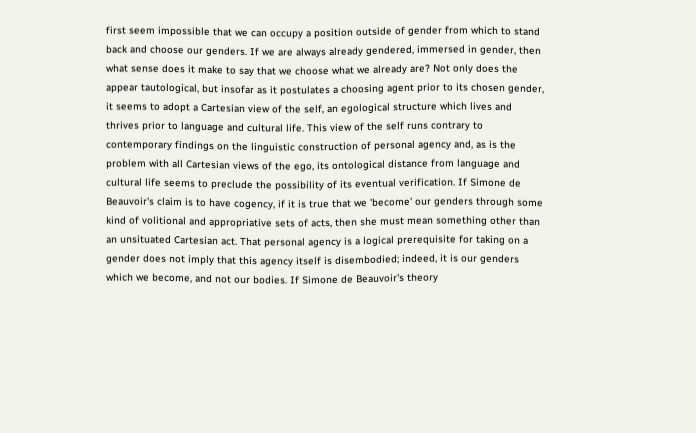first seem impossible that we can occupy a position outside of gender from which to stand back and choose our genders. If we are always already gendered, immersed in gender, then what sense does it make to say that we choose what we already are? Not only does the appear tautological, but insofar as it postulates a choosing agent prior to its chosen gender, it seems to adopt a Cartesian view of the self, an egological structure which lives and thrives prior to language and cultural life. This view of the self runs contrary to contemporary findings on the linguistic construction of personal agency and, as is the problem with all Cartesian views of the ego, its ontological distance from language and cultural life seems to preclude the possibility of its eventual verification. If Simone de Beauvoir's claim is to have cogency, if it is true that we 'become' our genders through some kind of volitional and appropriative sets of acts, then she must mean something other than an unsituated Cartesian act. That personal agency is a logical prerequisite for taking on a gender does not imply that this agency itself is disembodied; indeed, it is our genders which we become, and not our bodies. If Simone de Beauvoir's theory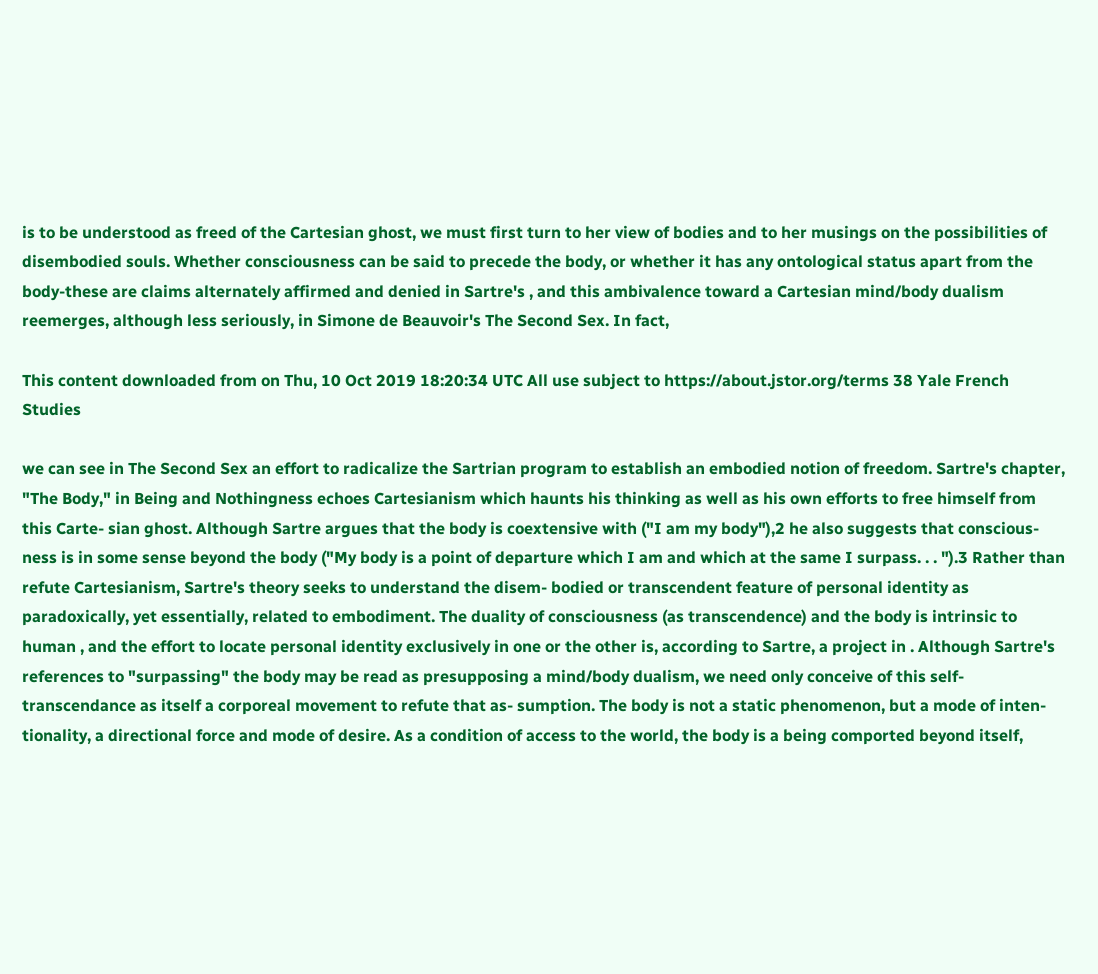is to be understood as freed of the Cartesian ghost, we must first turn to her view of bodies and to her musings on the possibilities of disembodied souls. Whether consciousness can be said to precede the body, or whether it has any ontological status apart from the body-these are claims alternately affirmed and denied in Sartre's , and this ambivalence toward a Cartesian mind/body dualism reemerges, although less seriously, in Simone de Beauvoir's The Second Sex. In fact,

This content downloaded from on Thu, 10 Oct 2019 18:20:34 UTC All use subject to https://about.jstor.org/terms 38 Yale French Studies

we can see in The Second Sex an effort to radicalize the Sartrian program to establish an embodied notion of freedom. Sartre's chapter, "The Body," in Being and Nothingness echoes Cartesianism which haunts his thinking as well as his own efforts to free himself from this Carte- sian ghost. Although Sartre argues that the body is coextensive with ("I am my body"),2 he also suggests that conscious- ness is in some sense beyond the body ("My body is a point of departure which I am and which at the same I surpass. . . ").3 Rather than refute Cartesianism, Sartre's theory seeks to understand the disem- bodied or transcendent feature of personal identity as paradoxically, yet essentially, related to embodiment. The duality of consciousness (as transcendence) and the body is intrinsic to human , and the effort to locate personal identity exclusively in one or the other is, according to Sartre, a project in . Although Sartre's references to "surpassing" the body may be read as presupposing a mind/body dualism, we need only conceive of this self-transcendance as itself a corporeal movement to refute that as- sumption. The body is not a static phenomenon, but a mode of inten- tionality, a directional force and mode of desire. As a condition of access to the world, the body is a being comported beyond itself,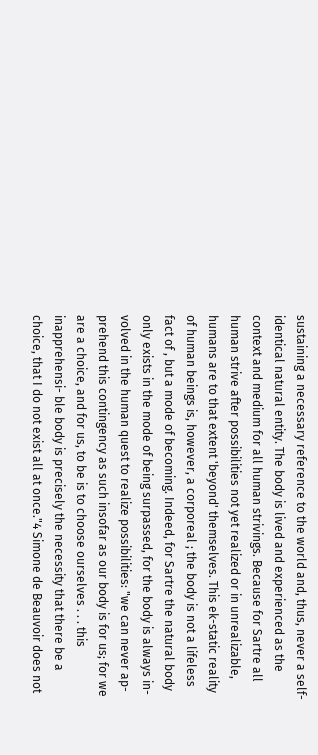sustaining a necessary reference to the world and, thus, never a self-identical natural entity. The body is lived and experienced as the context and medium for all human strivings. Because for Sartre all human strive after possibilities not yet realized or in unrealizable, humans are to that extent 'beyond' themselves. This ek-static reality of human beings is, however, a corporeal ; the body is not a lifeless fact of , but a mode of becoming. Indeed, for Sartre the natural body only exists in the mode of being surpassed, for the body is always in- volved in the human quest to realize possibilities: "we can never ap- prehend this contingency as such insofar as our body is for us; for we are a choice, and for us, to be is to choose ourselves . . . this inapprehensi- ble body is precisely the necessity that there be a choice, that I do not exist all at once."4 Simone de Beauvoir does not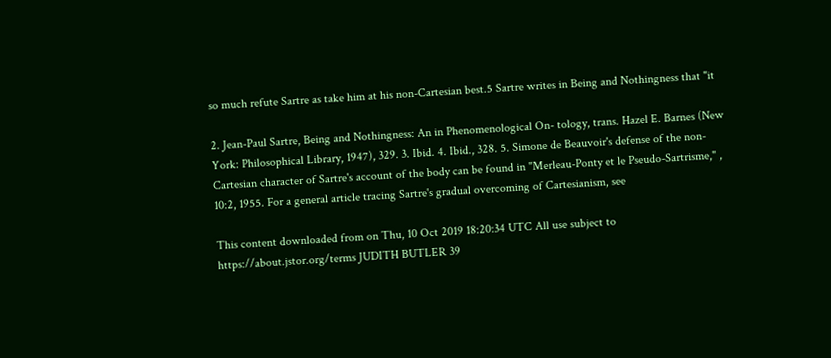so much refute Sartre as take him at his non-Cartesian best.5 Sartre writes in Being and Nothingness that "it

2. Jean-Paul Sartre, Being and Nothingness: An in Phenomenological On- tology, trans. Hazel E. Barnes (New York: Philosophical Library, 1947), 329. 3. Ibid. 4. Ibid., 328. 5. Simone de Beauvoir's defense of the non-Cartesian character of Sartre's account of the body can be found in "Merleau-Ponty et le Pseudo-Sartrisme," , 10:2, 1955. For a general article tracing Sartre's gradual overcoming of Cartesianism, see

This content downloaded from on Thu, 10 Oct 2019 18:20:34 UTC All use subject to https://about.jstor.org/terms JUDITH BUTLER 39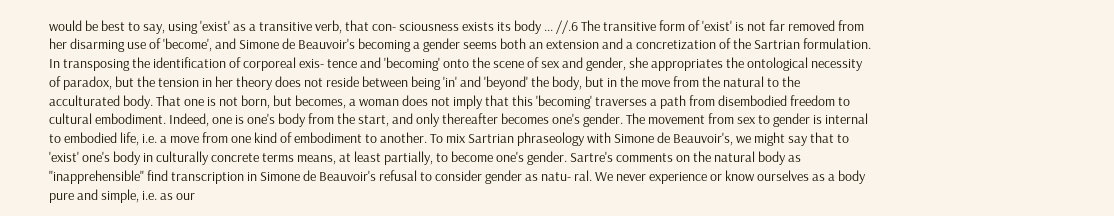would be best to say, using 'exist' as a transitive verb, that con- sciousness exists its body ... //.6 The transitive form of 'exist' is not far removed from her disarming use of 'become', and Simone de Beauvoir's becoming a gender seems both an extension and a concretization of the Sartrian formulation. In transposing the identification of corporeal exis- tence and 'becoming' onto the scene of sex and gender, she appropriates the ontological necessity of paradox, but the tension in her theory does not reside between being 'in' and 'beyond' the body, but in the move from the natural to the acculturated body. That one is not born, but becomes, a woman does not imply that this 'becoming' traverses a path from disembodied freedom to cultural embodiment. Indeed, one is one's body from the start, and only thereafter becomes one's gender. The movement from sex to gender is internal to embodied life, i.e. a move from one kind of embodiment to another. To mix Sartrian phraseology with Simone de Beauvoir's, we might say that to 'exist' one's body in culturally concrete terms means, at least partially, to become one's gender. Sartre's comments on the natural body as "inapprehensible" find transcription in Simone de Beauvoir's refusal to consider gender as natu- ral. We never experience or know ourselves as a body pure and simple, i.e. as our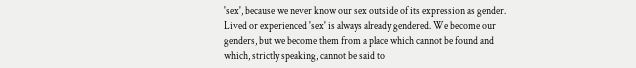'sex', because we never know our sex outside of its expression as gender. Lived or experienced 'sex' is always already gendered. We become our genders, but we become them from a place which cannot be found and which, strictly speaking, cannot be said to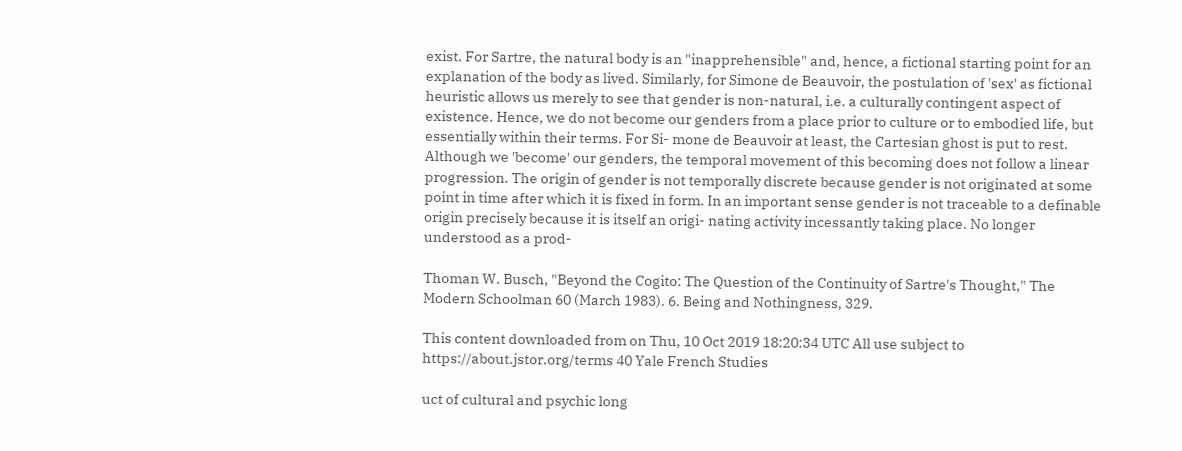exist. For Sartre, the natural body is an "inapprehensible" and, hence, a fictional starting point for an explanation of the body as lived. Similarly, for Simone de Beauvoir, the postulation of 'sex' as fictional heuristic allows us merely to see that gender is non-natural, i.e. a culturally contingent aspect of existence. Hence, we do not become our genders from a place prior to culture or to embodied life, but essentially within their terms. For Si- mone de Beauvoir at least, the Cartesian ghost is put to rest. Although we 'become' our genders, the temporal movement of this becoming does not follow a linear progression. The origin of gender is not temporally discrete because gender is not originated at some point in time after which it is fixed in form. In an important sense gender is not traceable to a definable origin precisely because it is itself an origi- nating activity incessantly taking place. No longer understood as a prod-

Thoman W. Busch, "Beyond the Cogito: The Question of the Continuity of Sartre's Thought," The Modern Schoolman 60 (March 1983). 6. Being and Nothingness, 329.

This content downloaded from on Thu, 10 Oct 2019 18:20:34 UTC All use subject to https://about.jstor.org/terms 40 Yale French Studies

uct of cultural and psychic long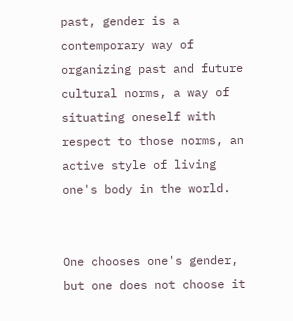past, gender is a contemporary way of organizing past and future cultural norms, a way of situating oneself with respect to those norms, an active style of living one's body in the world.


One chooses one's gender, but one does not choose it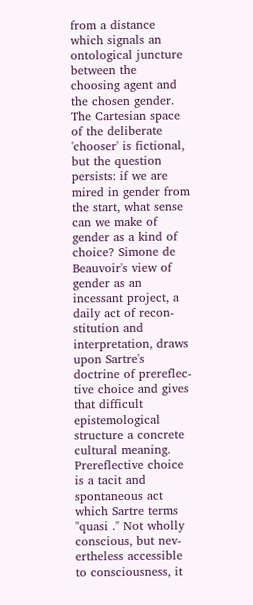from a distance which signals an ontological juncture between the choosing agent and the chosen gender. The Cartesian space of the deliberate 'chooser' is fictional, but the question persists: if we are mired in gender from the start, what sense can we make of gender as a kind of choice? Simone de Beauvoir's view of gender as an incessant project, a daily act of recon- stitution and interpretation, draws upon Sartre's doctrine of prereflec- tive choice and gives that difficult epistemological structure a concrete cultural meaning. Prereflective choice is a tacit and spontaneous act which Sartre terms "quasi ." Not wholly conscious, but nev- ertheless accessible to consciousness, it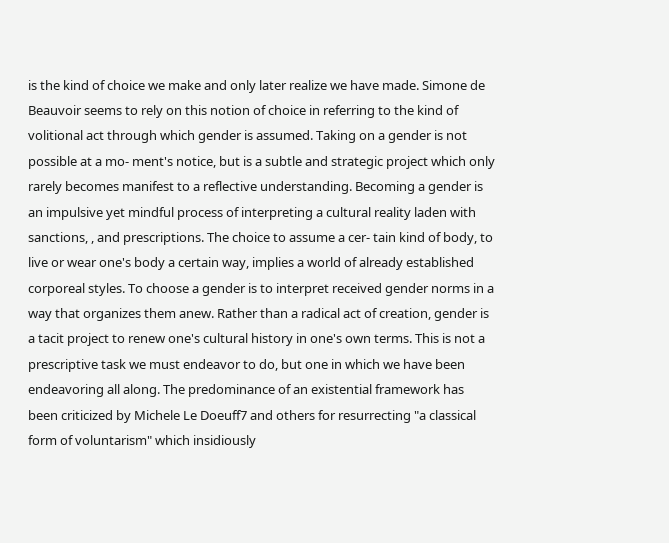is the kind of choice we make and only later realize we have made. Simone de Beauvoir seems to rely on this notion of choice in referring to the kind of volitional act through which gender is assumed. Taking on a gender is not possible at a mo- ment's notice, but is a subtle and strategic project which only rarely becomes manifest to a reflective understanding. Becoming a gender is an impulsive yet mindful process of interpreting a cultural reality laden with sanctions, , and prescriptions. The choice to assume a cer- tain kind of body, to live or wear one's body a certain way, implies a world of already established corporeal styles. To choose a gender is to interpret received gender norms in a way that organizes them anew. Rather than a radical act of creation, gender is a tacit project to renew one's cultural history in one's own terms. This is not a prescriptive task we must endeavor to do, but one in which we have been endeavoring all along. The predominance of an existential framework has been criticized by Michele Le Doeuff7 and others for resurrecting "a classical form of voluntarism" which insidiously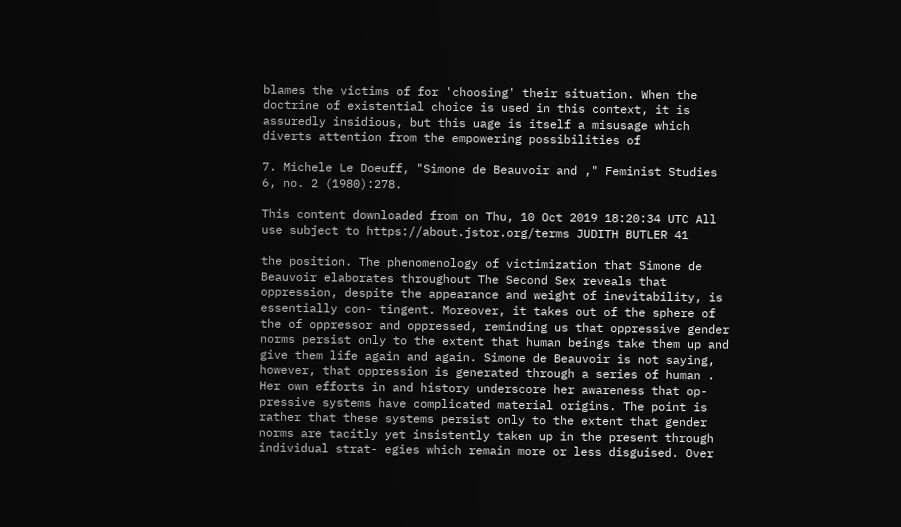blames the victims of for 'choosing' their situation. When the doctrine of existential choice is used in this context, it is assuredly insidious, but this uage is itself a misusage which diverts attention from the empowering possibilities of

7. Michele Le Doeuff, "Simone de Beauvoir and ," Feminist Studies 6, no. 2 (1980):278.

This content downloaded from on Thu, 10 Oct 2019 18:20:34 UTC All use subject to https://about.jstor.org/terms JUDITH BUTLER 41

the position. The phenomenology of victimization that Simone de Beauvoir elaborates throughout The Second Sex reveals that oppression, despite the appearance and weight of inevitability, is essentially con- tingent. Moreover, it takes out of the sphere of the of oppressor and oppressed, reminding us that oppressive gender norms persist only to the extent that human beings take them up and give them life again and again. Simone de Beauvoir is not saying, however, that oppression is generated through a series of human . Her own efforts in and history underscore her awareness that op- pressive systems have complicated material origins. The point is rather that these systems persist only to the extent that gender norms are tacitly yet insistently taken up in the present through individual strat- egies which remain more or less disguised. Over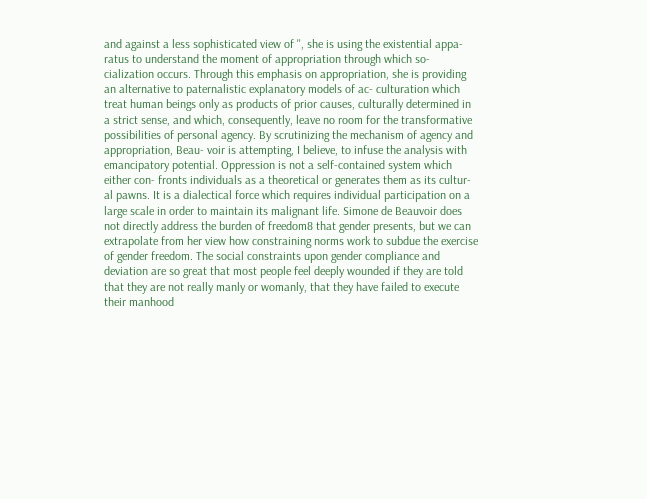and against a less sophisticated view of '', she is using the existential appa- ratus to understand the moment of appropriation through which so- cialization occurs. Through this emphasis on appropriation, she is providing an alternative to paternalistic explanatory models of ac- culturation which treat human beings only as products of prior causes, culturally determined in a strict sense, and which, consequently, leave no room for the transformative possibilities of personal agency. By scrutinizing the mechanism of agency and appropriation, Beau- voir is attempting, I believe, to infuse the analysis with emancipatory potential. Oppression is not a self-contained system which either con- fronts individuals as a theoretical or generates them as its cultur- al pawns. It is a dialectical force which requires individual participation on a large scale in order to maintain its malignant life. Simone de Beauvoir does not directly address the burden of freedom8 that gender presents, but we can extrapolate from her view how constraining norms work to subdue the exercise of gender freedom. The social constraints upon gender compliance and deviation are so great that most people feel deeply wounded if they are told that they are not really manly or womanly, that they have failed to execute their manhood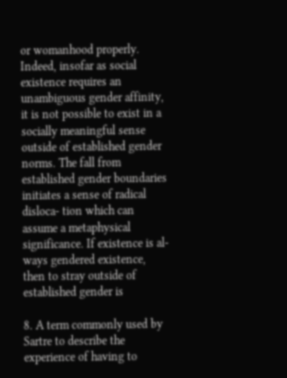or womanhood properly. Indeed, insofar as social existence requires an unambiguous gender affinity, it is not possible to exist in a socially meaningful sense outside of established gender norms. The fall from established gender boundaries initiates a sense of radical disloca- tion which can assume a metaphysical significance. If existence is al- ways gendered existence, then to stray outside of established gender is

8. A term commonly used by Sartre to describe the experience of having to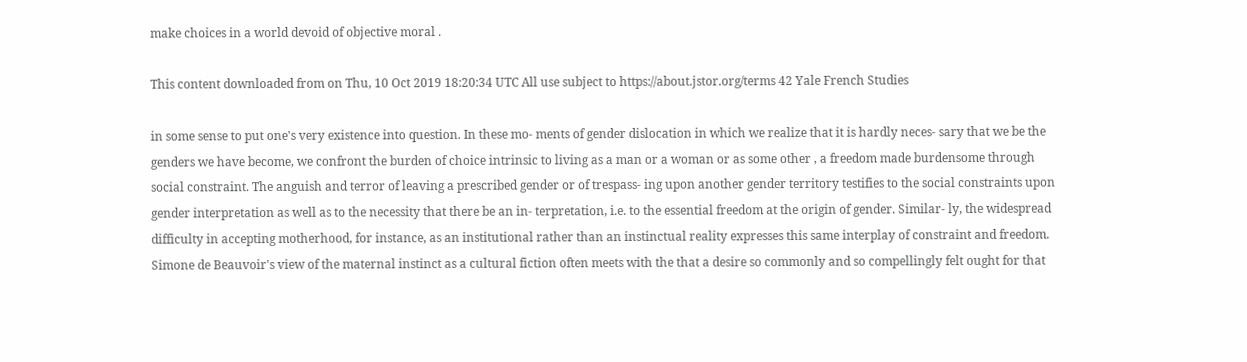make choices in a world devoid of objective moral .

This content downloaded from on Thu, 10 Oct 2019 18:20:34 UTC All use subject to https://about.jstor.org/terms 42 Yale French Studies

in some sense to put one's very existence into question. In these mo- ments of gender dislocation in which we realize that it is hardly neces- sary that we be the genders we have become, we confront the burden of choice intrinsic to living as a man or a woman or as some other , a freedom made burdensome through social constraint. The anguish and terror of leaving a prescribed gender or of trespass- ing upon another gender territory testifies to the social constraints upon gender interpretation as well as to the necessity that there be an in- terpretation, i.e. to the essential freedom at the origin of gender. Similar- ly, the widespread difficulty in accepting motherhood, for instance, as an institutional rather than an instinctual reality expresses this same interplay of constraint and freedom. Simone de Beauvoir's view of the maternal instinct as a cultural fiction often meets with the that a desire so commonly and so compellingly felt ought for that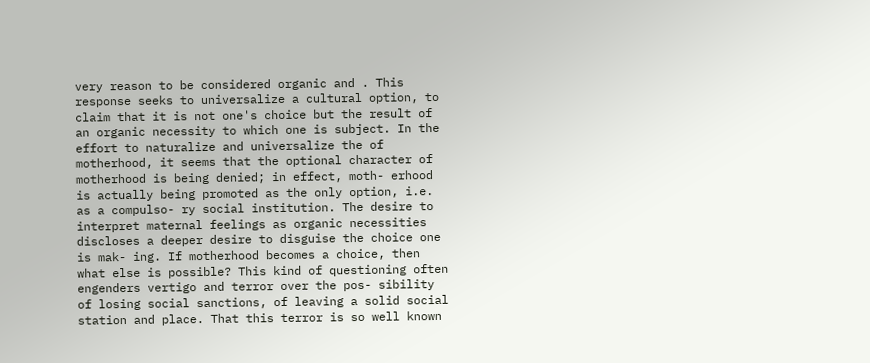very reason to be considered organic and . This response seeks to universalize a cultural option, to claim that it is not one's choice but the result of an organic necessity to which one is subject. In the effort to naturalize and universalize the of motherhood, it seems that the optional character of motherhood is being denied; in effect, moth- erhood is actually being promoted as the only option, i.e. as a compulso- ry social institution. The desire to interpret maternal feelings as organic necessities discloses a deeper desire to disguise the choice one is mak- ing. If motherhood becomes a choice, then what else is possible? This kind of questioning often engenders vertigo and terror over the pos- sibility of losing social sanctions, of leaving a solid social station and place. That this terror is so well known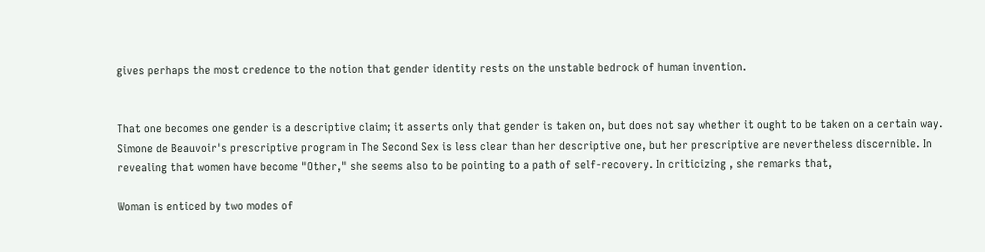gives perhaps the most credence to the notion that gender identity rests on the unstable bedrock of human invention.


That one becomes one gender is a descriptive claim; it asserts only that gender is taken on, but does not say whether it ought to be taken on a certain way. Simone de Beauvoir's prescriptive program in The Second Sex is less clear than her descriptive one, but her prescriptive are nevertheless discernible. In revealing that women have become "Other," she seems also to be pointing to a path of self-recovery. In criticizing , she remarks that,

Woman is enticed by two modes of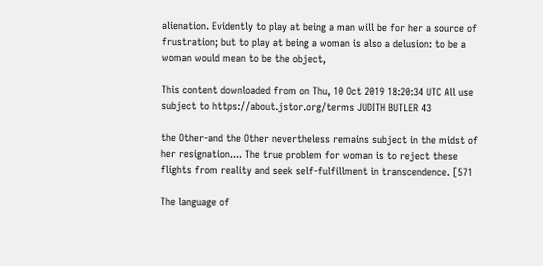alienation. Evidently to play at being a man will be for her a source of frustration; but to play at being a woman is also a delusion: to be a woman would mean to be the object,

This content downloaded from on Thu, 10 Oct 2019 18:20:34 UTC All use subject to https://about.jstor.org/terms JUDITH BUTLER 43

the Other-and the Other nevertheless remains subject in the midst of her resignation.... The true problem for woman is to reject these flights from reality and seek self-fulfillment in transcendence. [571

The language of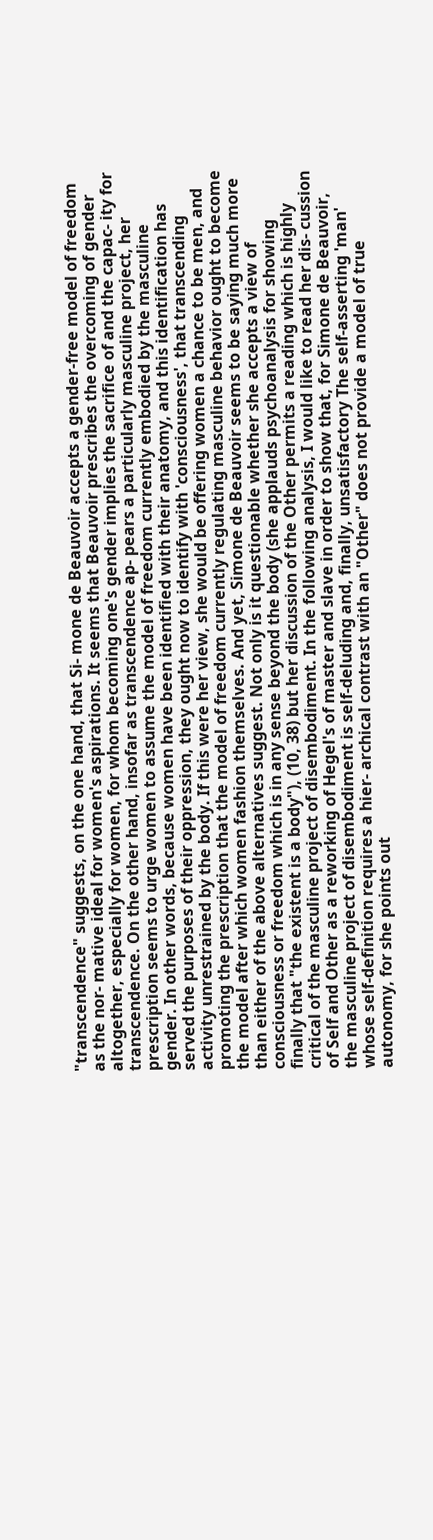"transcendence" suggests, on the one hand, that Si- mone de Beauvoir accepts a gender-free model of freedom as the nor- mative ideal for women's aspirations. It seems that Beauvoir prescribes the overcoming of gender altogether, especially for women, for whom becoming one's gender implies the sacrifice of and the capac- ity for transcendence. On the other hand, insofar as transcendence ap- pears a particularly masculine project, her prescription seems to urge women to assume the model of freedom currently embodied by the masculine gender. In other words, because women have been identified with their anatomy, and this identification has served the purposes of their oppression, they ought now to identify with 'consciousness', that transcending activity unrestrained by the body. If this were her view, she would be offering women a chance to be men, and promoting the prescription that the model of freedom currently regulating masculine behavior ought to become the model after which women fashion themselves. And yet, Simone de Beauvoir seems to be saying much more than either of the above alternatives suggest. Not only is it questionable whether she accepts a view of consciousness or freedom which is in any sense beyond the body (she applauds psychoanalysis for showing finally that "the existent is a body"), (10, 38) but her discussion of the Other permits a reading which is highly critical of the masculine project of disembodiment. In the following analysis, I would like to read her dis- cussion of Self and Other as a reworking of Hegel's of master and slave in order to show that, for Simone de Beauvoir, the masculine project of disembodiment is self-deluding and, finally, unsatisfactory The self-asserting 'man' whose self-definition requires a hier- archical contrast with an "Other" does not provide a model of true autonomy, for she points out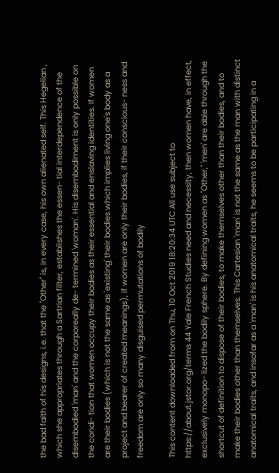the bad faith of his designs, i.e. that the "Other" is, in every case, his own alienated self. This Hegelian , which she appropriates through a Sartrian filter, establishes the essen- tial interdependence of the disembodied 'man' and the corporeally de- termined 'woman'. His disembodiment is only possible on the condi- tion that women occupy their bodies as their essential and enslaving identities. If women are their bodies (which is not the same as 'existing' their bodies which implies living one's body as a project and bearer of created meanings), if women are only their bodies, if their conscious- ness and freedom are only so many disguised permutations of bodily

This content downloaded from on Thu, 10 Oct 2019 18:20:34 UTC All use subject to https://about.jstor.org/terms 44 Yale French Studies need and necessity, then women have, in effect, exclusively monopo- lized the bodily sphere. By defining women as "Other," 'men' are able through the shortcut of definition to dispose of their bodies, to make themselves other than their bodies, and to make their bodies other than themselves. This Cartesian 'man' is not the same as the man with distinct anatomical traits, and insofar as a 'man' is his anatomical traits, he seems to be participating in a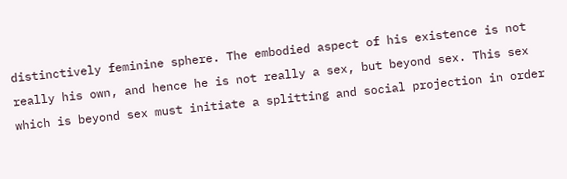distinctively feminine sphere. The embodied aspect of his existence is not really his own, and hence he is not really a sex, but beyond sex. This sex which is beyond sex must initiate a splitting and social projection in order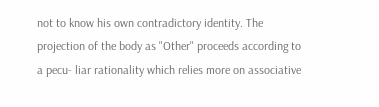not to know his own contradictory identity. The projection of the body as "Other" proceeds according to a pecu- liar rationality which relies more on associative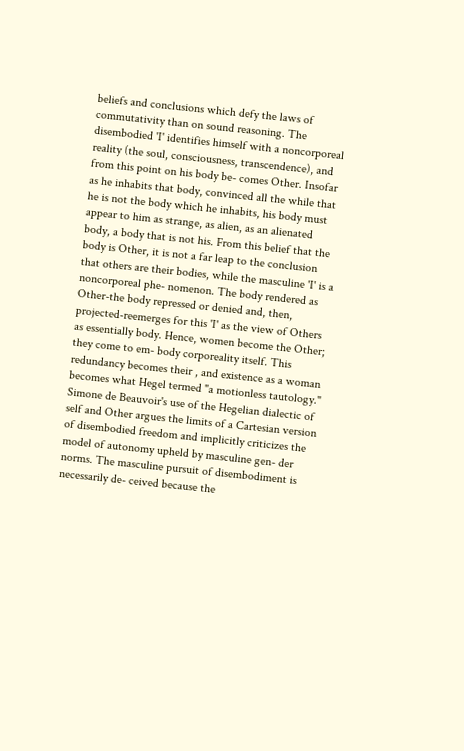beliefs and conclusions which defy the laws of commutativity than on sound reasoning. The disembodied 'I' identifies himself with a noncorporeal reality (the soul, consciousness, transcendence), and from this point on his body be- comes Other. Insofar as he inhabits that body, convinced all the while that he is not the body which he inhabits, his body must appear to him as strange, as alien, as an alienated body, a body that is not his. From this belief that the body is Other, it is not a far leap to the conclusion that others are their bodies, while the masculine 'I' is a noncorporeal phe- nomenon. The body rendered as Other-the body repressed or denied and, then, projected-reemerges for this 'I' as the view of Others as essentially body. Hence, women become the Other; they come to em- body corporeality itself. This redundancy becomes their , and existence as a woman becomes what Hegel termed "a motionless tautology." Simone de Beauvoir's use of the Hegelian dialectic of self and Other argues the limits of a Cartesian version of disembodied freedom and implicitly criticizes the model of autonomy upheld by masculine gen- der norms. The masculine pursuit of disembodiment is necessarily de- ceived because the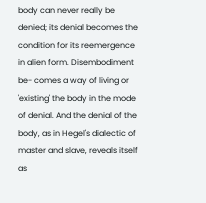body can never really be denied; its denial becomes the condition for its reemergence in alien form. Disembodiment be- comes a way of living or 'existing' the body in the mode of denial. And the denial of the body, as in Hegel's dialectic of master and slave, reveals itself as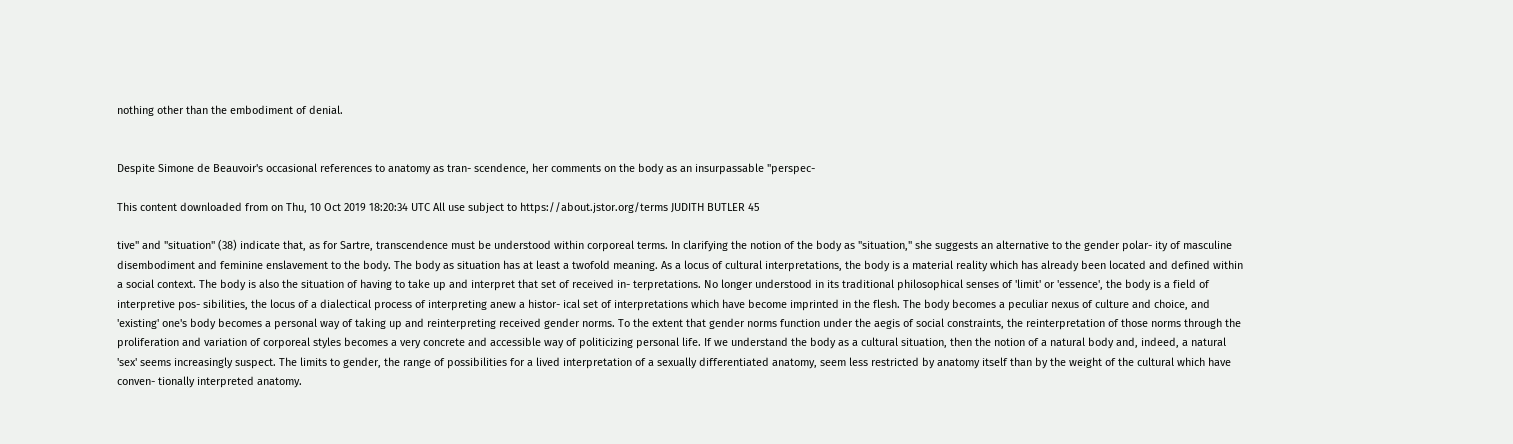nothing other than the embodiment of denial.


Despite Simone de Beauvoir's occasional references to anatomy as tran- scendence, her comments on the body as an insurpassable "perspec-

This content downloaded from on Thu, 10 Oct 2019 18:20:34 UTC All use subject to https://about.jstor.org/terms JUDITH BUTLER 45

tive" and "situation" (38) indicate that, as for Sartre, transcendence must be understood within corporeal terms. In clarifying the notion of the body as "situation," she suggests an alternative to the gender polar- ity of masculine disembodiment and feminine enslavement to the body. The body as situation has at least a twofold meaning. As a locus of cultural interpretations, the body is a material reality which has already been located and defined within a social context. The body is also the situation of having to take up and interpret that set of received in- terpretations. No longer understood in its traditional philosophical senses of 'limit' or 'essence', the body is a field of interpretive pos- sibilities, the locus of a dialectical process of interpreting anew a histor- ical set of interpretations which have become imprinted in the flesh. The body becomes a peculiar nexus of culture and choice, and 'existing' one's body becomes a personal way of taking up and reinterpreting received gender norms. To the extent that gender norms function under the aegis of social constraints, the reinterpretation of those norms through the proliferation and variation of corporeal styles becomes a very concrete and accessible way of politicizing personal life. If we understand the body as a cultural situation, then the notion of a natural body and, indeed, a natural 'sex' seems increasingly suspect. The limits to gender, the range of possibilities for a lived interpretation of a sexually differentiated anatomy, seem less restricted by anatomy itself than by the weight of the cultural which have conven- tionally interpreted anatomy.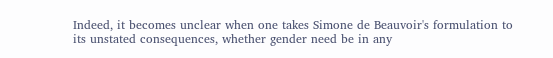Indeed, it becomes unclear when one takes Simone de Beauvoir's formulation to its unstated consequences, whether gender need be in any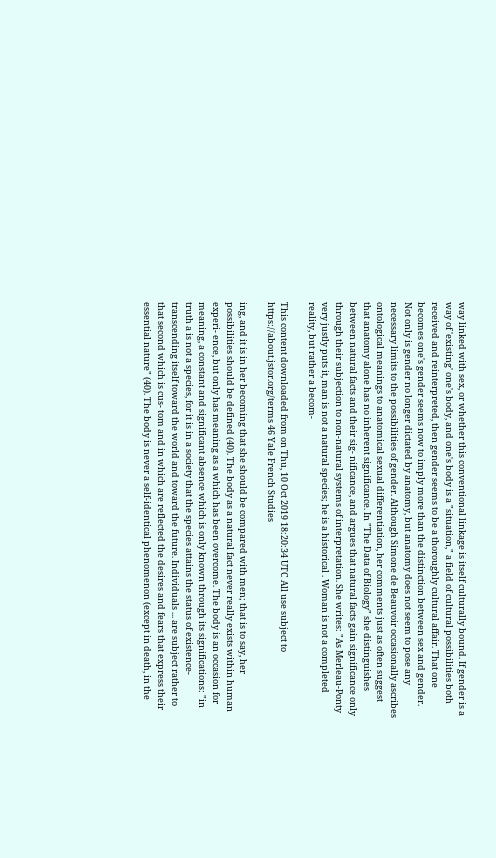way linked with sex, or whether this conventional linkage is itself culturally bound. If gender is a way of 'existing' one's body, and one's body is a "situation," a field of cultural possibilities both received and reinterpreted, then gender seems to be a thoroughly cultural affair. That one becomes one's gender seems now to imply more than the distinction between sex and gender. Not only is gender no longer dictated by anatomy, but anatomy does not seem to pose any necessary limits to the possibilities of gender. Although Simone de Beauvoir occasionally ascribes ontological meanings to anatomical sexual differentiation, her comments just as often suggest that anatomy alone has no inherent significance. In "The Data of Biology" she distinguishes between natural facts and their sig- nificance, and argues that natural facts gain significance only through their subjection to non-natural systems of interpretation. She writes: "As Merleau-Ponty very justly puts it, man is not a natural species; he is a historical . Woman is not a completed reality, but rather a becom-

This content downloaded from on Thu, 10 Oct 2019 18:20:34 UTC All use subject to https://about.jstor.org/terms 46 Yale French Studies

ing, and it is in her becoming that she should be compared with men; that is to say, her possibilities should be defined (40). The body as a natural fact never really exists within human experi- ence, but only has meaning as a which has been overcome. The body is an occasion for meaning, a constant and significant absence which is only known through its significations: "in truth a is not a species, for it is in a society that the species attains the status of existence-transcending itself toward the world and toward the future. Individuals ... are subject rather to that second which is cus- tom and in which are reflected the desires and fears that express their essential nature" (40). The body is never a self-identical phenomenon (except in death, in the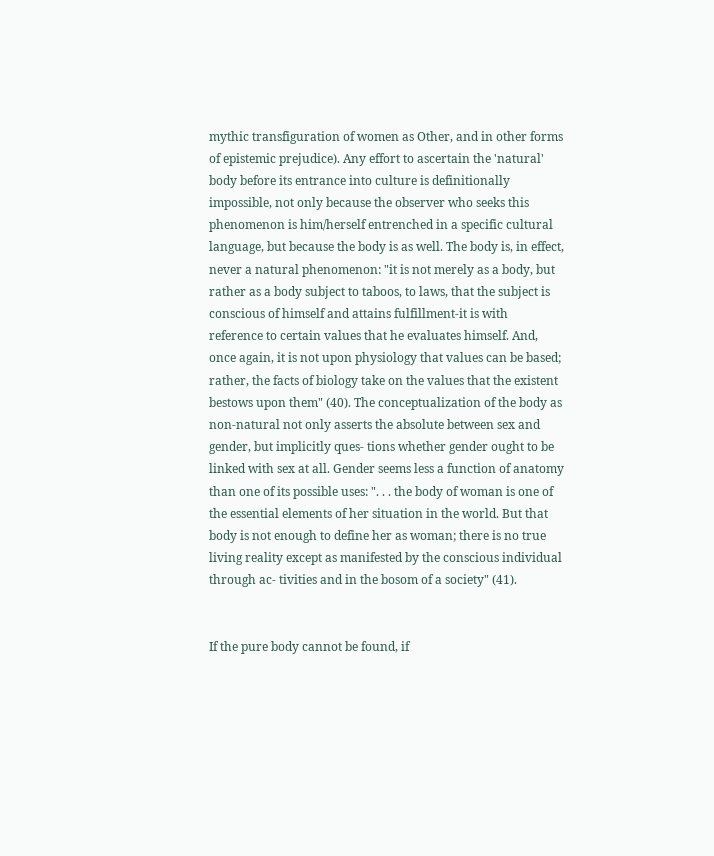mythic transfiguration of women as Other, and in other forms of epistemic prejudice). Any effort to ascertain the 'natural' body before its entrance into culture is definitionally impossible, not only because the observer who seeks this phenomenon is him/herself entrenched in a specific cultural language, but because the body is as well. The body is, in effect, never a natural phenomenon: "it is not merely as a body, but rather as a body subject to taboos, to laws, that the subject is conscious of himself and attains fulfillment-it is with reference to certain values that he evaluates himself. And, once again, it is not upon physiology that values can be based; rather, the facts of biology take on the values that the existent bestows upon them" (40). The conceptualization of the body as non-natural not only asserts the absolute between sex and gender, but implicitly ques- tions whether gender ought to be linked with sex at all. Gender seems less a function of anatomy than one of its possible uses: ". . . the body of woman is one of the essential elements of her situation in the world. But that body is not enough to define her as woman; there is no true living reality except as manifested by the conscious individual through ac- tivities and in the bosom of a society" (41).


If the pure body cannot be found, if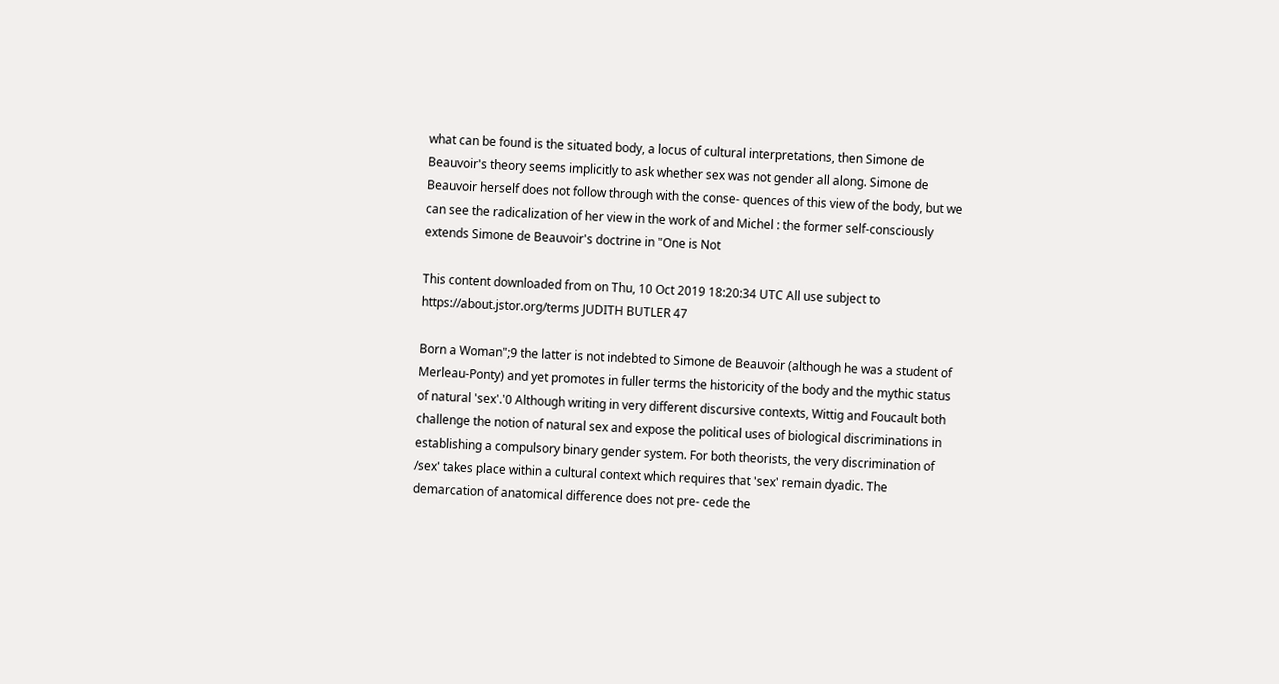what can be found is the situated body, a locus of cultural interpretations, then Simone de Beauvoir's theory seems implicitly to ask whether sex was not gender all along. Simone de Beauvoir herself does not follow through with the conse- quences of this view of the body, but we can see the radicalization of her view in the work of and Michel : the former self-consciously extends Simone de Beauvoir's doctrine in "One is Not

This content downloaded from on Thu, 10 Oct 2019 18:20:34 UTC All use subject to https://about.jstor.org/terms JUDITH BUTLER 47

Born a Woman";9 the latter is not indebted to Simone de Beauvoir (although he was a student of Merleau-Ponty) and yet promotes in fuller terms the historicity of the body and the mythic status of natural 'sex'.'0 Although writing in very different discursive contexts, Wittig and Foucault both challenge the notion of natural sex and expose the political uses of biological discriminations in establishing a compulsory binary gender system. For both theorists, the very discrimination of /sex' takes place within a cultural context which requires that 'sex' remain dyadic. The demarcation of anatomical difference does not pre- cede the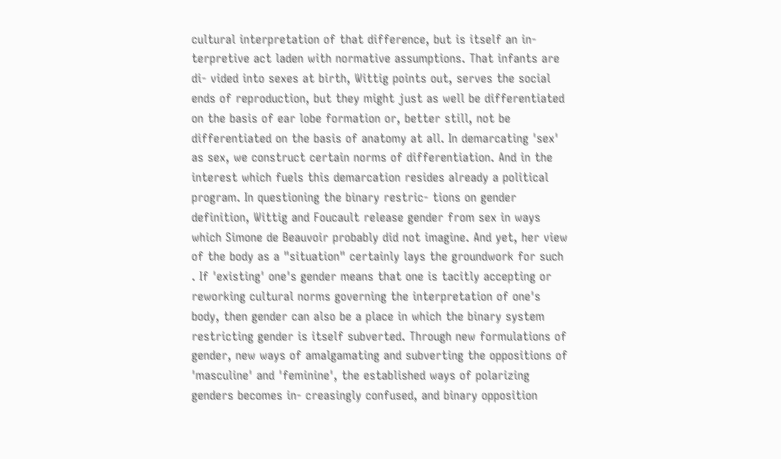cultural interpretation of that difference, but is itself an in- terpretive act laden with normative assumptions. That infants are di- vided into sexes at birth, Wittig points out, serves the social ends of reproduction, but they might just as well be differentiated on the basis of ear lobe formation or, better still, not be differentiated on the basis of anatomy at all. In demarcating 'sex' as sex, we construct certain norms of differentiation. And in the interest which fuels this demarcation resides already a political program. In questioning the binary restric- tions on gender definition, Wittig and Foucault release gender from sex in ways which Simone de Beauvoir probably did not imagine. And yet, her view of the body as a "situation" certainly lays the groundwork for such . If 'existing' one's gender means that one is tacitly accepting or reworking cultural norms governing the interpretation of one's body, then gender can also be a place in which the binary system restricting gender is itself subverted. Through new formulations of gender, new ways of amalgamating and subverting the oppositions of 'masculine' and 'feminine', the established ways of polarizing genders becomes in- creasingly confused, and binary opposition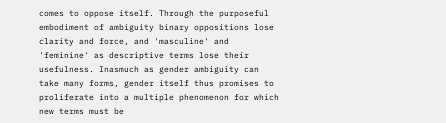comes to oppose itself. Through the purposeful embodiment of ambiguity binary oppositions lose clarity and force, and 'masculine' and 'feminine' as descriptive terms lose their usefulness. Inasmuch as gender ambiguity can take many forms, gender itself thus promises to proliferate into a multiple phenomenon for which new terms must be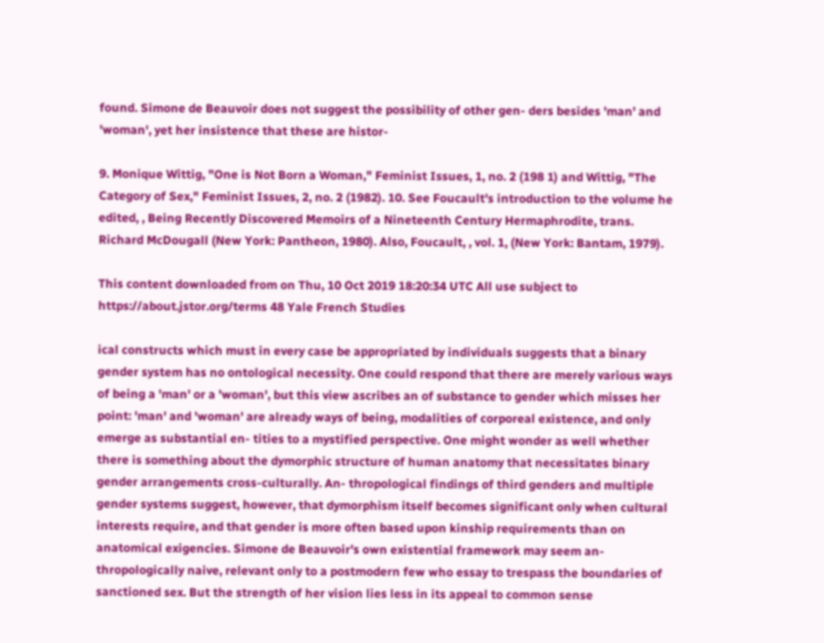found. Simone de Beauvoir does not suggest the possibility of other gen- ders besides 'man' and 'woman', yet her insistence that these are histor-

9. Monique Wittig, "One is Not Born a Woman," Feminist Issues, 1, no. 2 (198 1) and Wittig, "The Category of Sex," Feminist Issues, 2, no. 2 (1982). 10. See Foucault's introduction to the volume he edited, , Being Recently Discovered Memoirs of a Nineteenth Century Hermaphrodite, trans. Richard McDougall (New York: Pantheon, 1980). Also, Foucault, , vol. 1, (New York: Bantam, 1979).

This content downloaded from on Thu, 10 Oct 2019 18:20:34 UTC All use subject to https://about.jstor.org/terms 48 Yale French Studies

ical constructs which must in every case be appropriated by individuals suggests that a binary gender system has no ontological necessity. One could respond that there are merely various ways of being a 'man' or a 'woman', but this view ascribes an of substance to gender which misses her point: 'man' and 'woman' are already ways of being, modalities of corporeal existence, and only emerge as substantial en- tities to a mystified perspective. One might wonder as well whether there is something about the dymorphic structure of human anatomy that necessitates binary gender arrangements cross-culturally. An- thropological findings of third genders and multiple gender systems suggest, however, that dymorphism itself becomes significant only when cultural interests require, and that gender is more often based upon kinship requirements than on anatomical exigencies. Simone de Beauvoir's own existential framework may seem an- thropologically naive, relevant only to a postmodern few who essay to trespass the boundaries of sanctioned sex. But the strength of her vision lies less in its appeal to common sense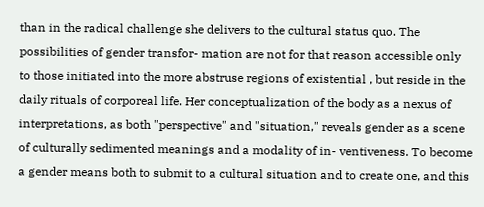than in the radical challenge she delivers to the cultural status quo. The possibilities of gender transfor- mation are not for that reason accessible only to those initiated into the more abstruse regions of existential , but reside in the daily rituals of corporeal life. Her conceptualization of the body as a nexus of interpretations, as both "perspective" and "situation," reveals gender as a scene of culturally sedimented meanings and a modality of in- ventiveness. To become a gender means both to submit to a cultural situation and to create one, and this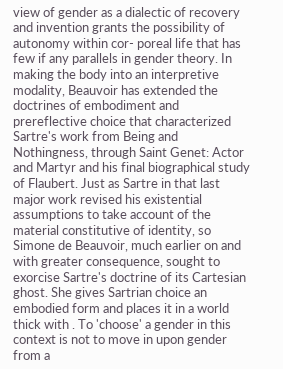view of gender as a dialectic of recovery and invention grants the possibility of autonomy within cor- poreal life that has few if any parallels in gender theory. In making the body into an interpretive modality, Beauvoir has extended the doctrines of embodiment and prereflective choice that characterized Sartre's work from Being and Nothingness, through Saint Genet: Actor and Martyr and his final biographical study of Flaubert. Just as Sartre in that last major work revised his existential assumptions to take account of the material constitutive of identity, so Simone de Beauvoir, much earlier on and with greater consequence, sought to exorcise Sartre's doctrine of its Cartesian ghost. She gives Sartrian choice an embodied form and places it in a world thick with . To 'choose' a gender in this context is not to move in upon gender from a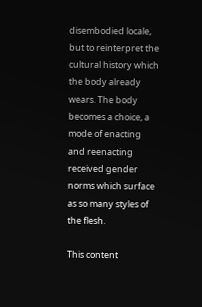disembodied locale, but to reinterpret the cultural history which the body already wears. The body becomes a choice, a mode of enacting and reenacting received gender norms which surface as so many styles of the flesh.

This content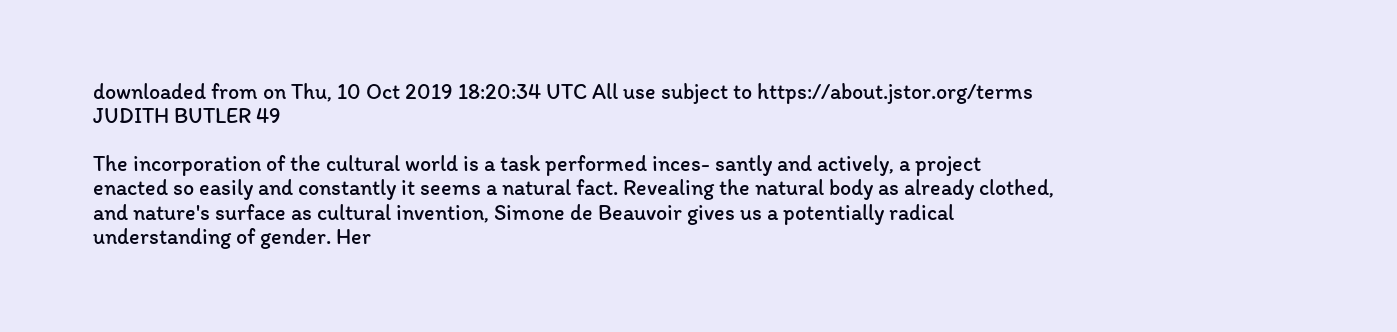downloaded from on Thu, 10 Oct 2019 18:20:34 UTC All use subject to https://about.jstor.org/terms JUDITH BUTLER 49

The incorporation of the cultural world is a task performed inces- santly and actively, a project enacted so easily and constantly it seems a natural fact. Revealing the natural body as already clothed, and nature's surface as cultural invention, Simone de Beauvoir gives us a potentially radical understanding of gender. Her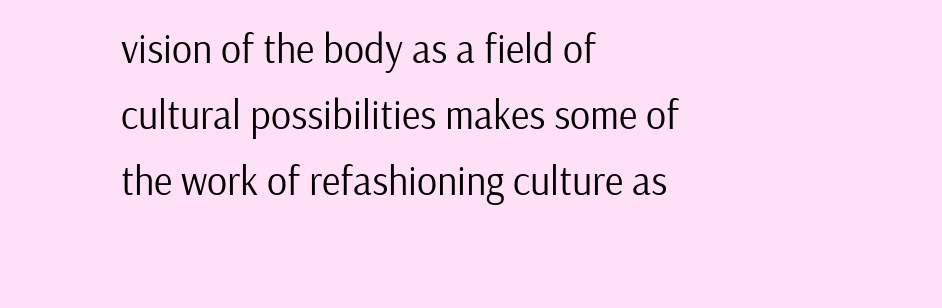vision of the body as a field of cultural possibilities makes some of the work of refashioning culture as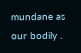mundane as our bodily .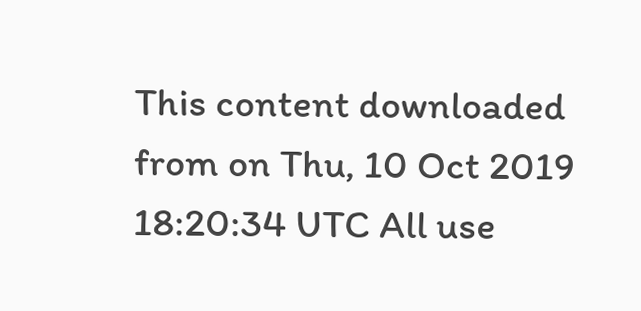This content downloaded from on Thu, 10 Oct 2019 18:20:34 UTC All use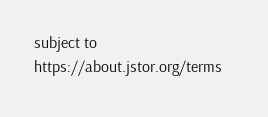subject to https://about.jstor.org/terms